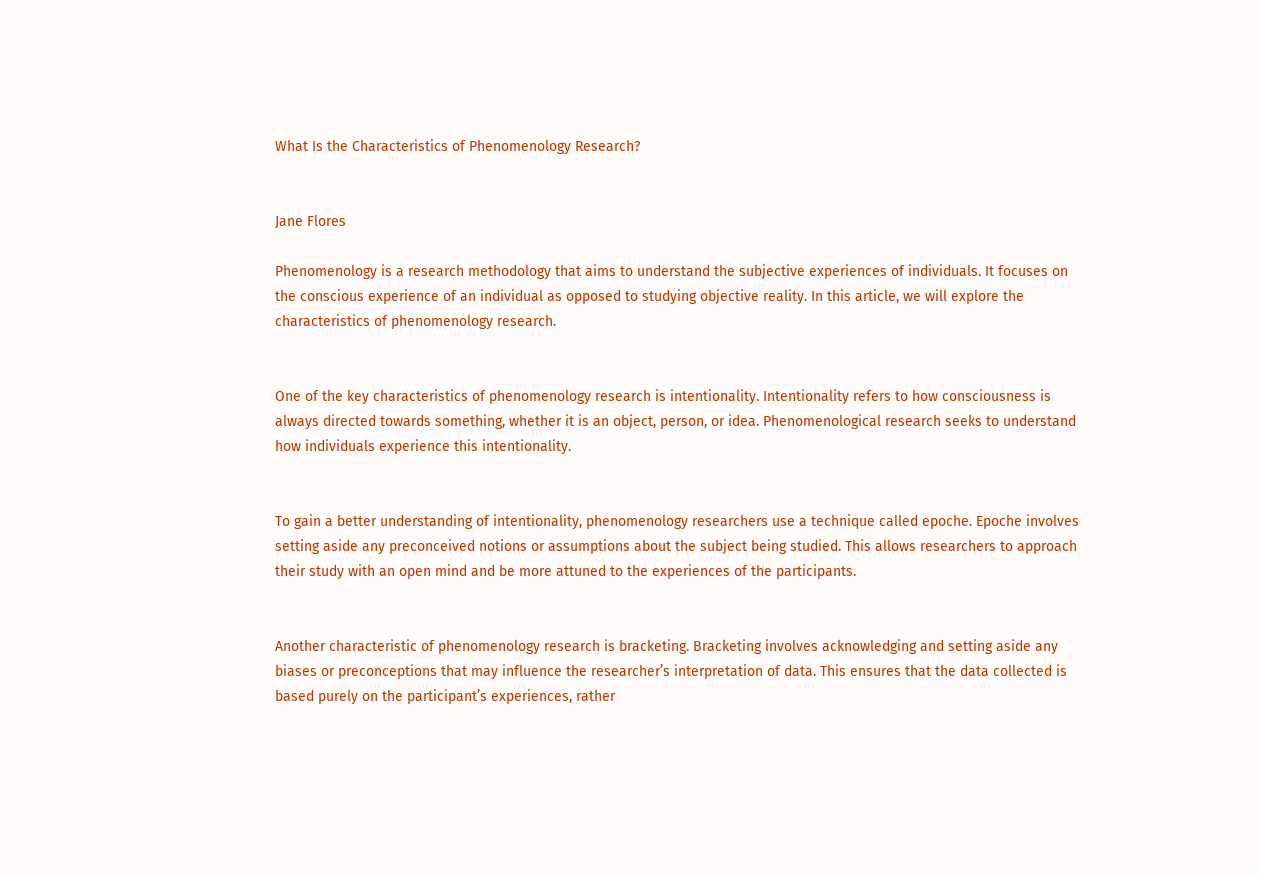What Is the Characteristics of Phenomenology Research?


Jane Flores

Phenomenology is a research methodology that aims to understand the subjective experiences of individuals. It focuses on the conscious experience of an individual as opposed to studying objective reality. In this article, we will explore the characteristics of phenomenology research.


One of the key characteristics of phenomenology research is intentionality. Intentionality refers to how consciousness is always directed towards something, whether it is an object, person, or idea. Phenomenological research seeks to understand how individuals experience this intentionality.


To gain a better understanding of intentionality, phenomenology researchers use a technique called epoche. Epoche involves setting aside any preconceived notions or assumptions about the subject being studied. This allows researchers to approach their study with an open mind and be more attuned to the experiences of the participants.


Another characteristic of phenomenology research is bracketing. Bracketing involves acknowledging and setting aside any biases or preconceptions that may influence the researcher’s interpretation of data. This ensures that the data collected is based purely on the participant’s experiences, rather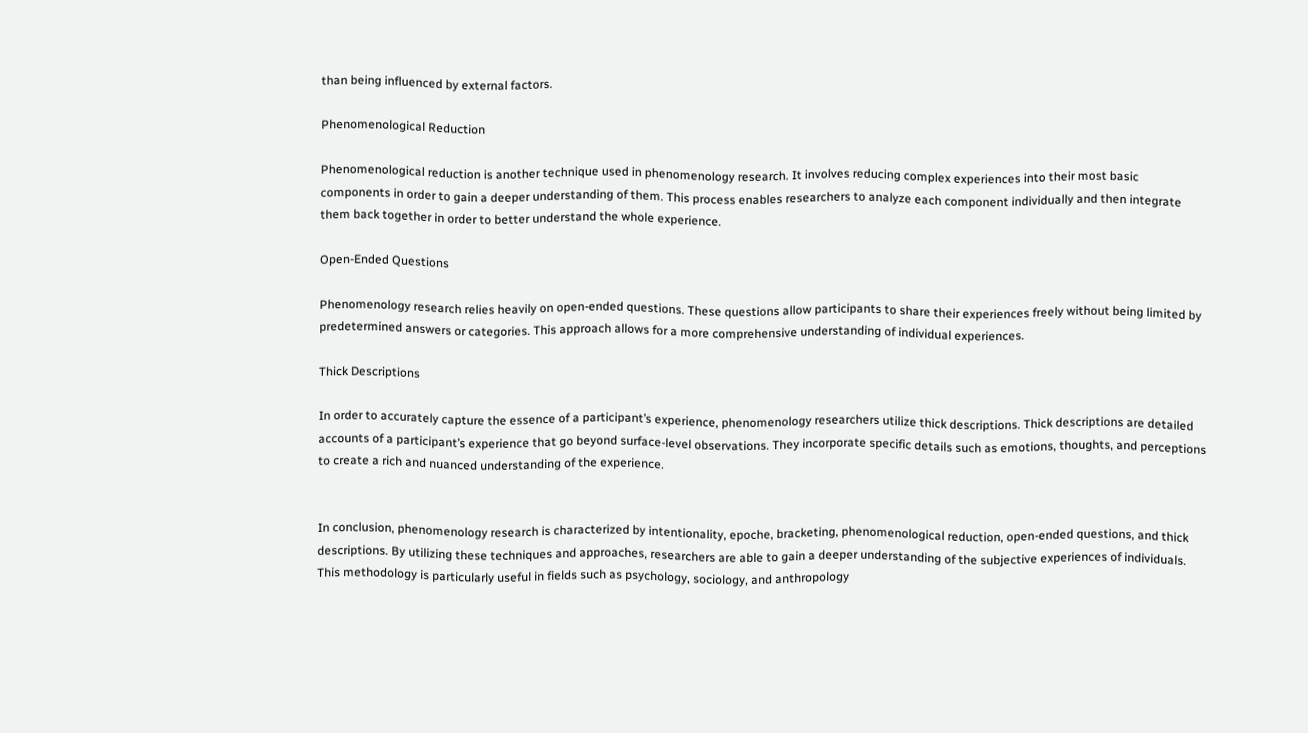than being influenced by external factors.

Phenomenological Reduction

Phenomenological reduction is another technique used in phenomenology research. It involves reducing complex experiences into their most basic components in order to gain a deeper understanding of them. This process enables researchers to analyze each component individually and then integrate them back together in order to better understand the whole experience.

Open-Ended Questions

Phenomenology research relies heavily on open-ended questions. These questions allow participants to share their experiences freely without being limited by predetermined answers or categories. This approach allows for a more comprehensive understanding of individual experiences.

Thick Descriptions

In order to accurately capture the essence of a participant’s experience, phenomenology researchers utilize thick descriptions. Thick descriptions are detailed accounts of a participant’s experience that go beyond surface-level observations. They incorporate specific details such as emotions, thoughts, and perceptions to create a rich and nuanced understanding of the experience.


In conclusion, phenomenology research is characterized by intentionality, epoche, bracketing, phenomenological reduction, open-ended questions, and thick descriptions. By utilizing these techniques and approaches, researchers are able to gain a deeper understanding of the subjective experiences of individuals. This methodology is particularly useful in fields such as psychology, sociology, and anthropology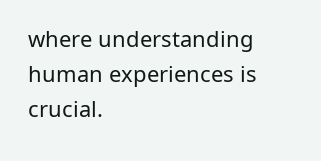where understanding human experiences is crucial.